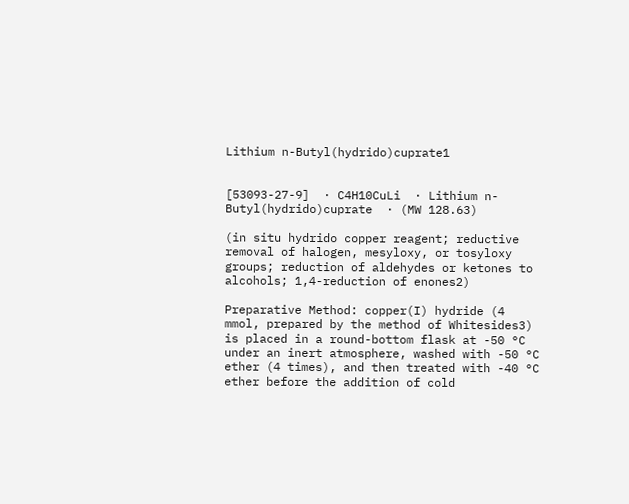Lithium n-Butyl(hydrido)cuprate1


[53093-27-9]  · C4H10CuLi  · Lithium n-Butyl(hydrido)cuprate  · (MW 128.63)

(in situ hydrido copper reagent; reductive removal of halogen, mesyloxy, or tosyloxy groups; reduction of aldehydes or ketones to alcohols; 1,4-reduction of enones2)

Preparative Method: copper(I) hydride (4 mmol, prepared by the method of Whitesides3) is placed in a round-bottom flask at -50 °C under an inert atmosphere, washed with -50 °C ether (4 times), and then treated with -40 °C ether before the addition of cold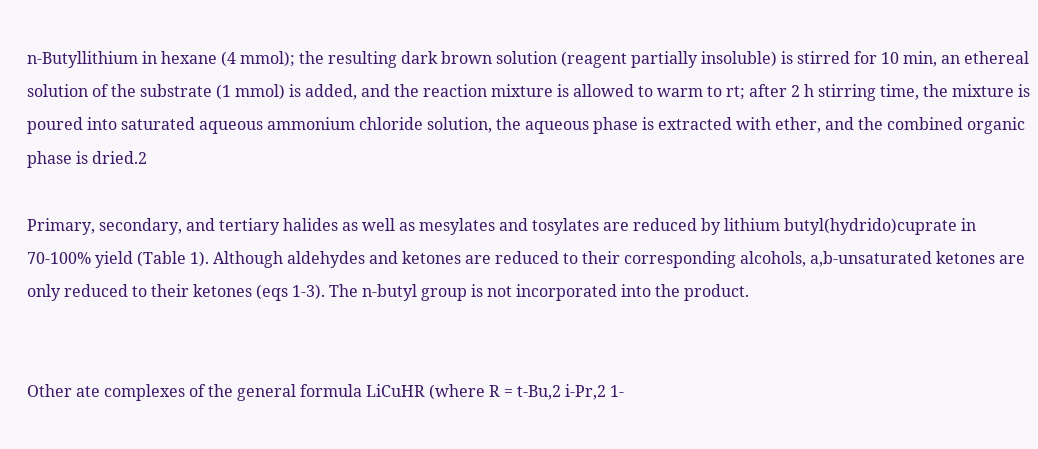n-Butyllithium in hexane (4 mmol); the resulting dark brown solution (reagent partially insoluble) is stirred for 10 min, an ethereal solution of the substrate (1 mmol) is added, and the reaction mixture is allowed to warm to rt; after 2 h stirring time, the mixture is poured into saturated aqueous ammonium chloride solution, the aqueous phase is extracted with ether, and the combined organic phase is dried.2

Primary, secondary, and tertiary halides as well as mesylates and tosylates are reduced by lithium butyl(hydrido)cuprate in 70-100% yield (Table 1). Although aldehydes and ketones are reduced to their corresponding alcohols, a,b-unsaturated ketones are only reduced to their ketones (eqs 1-3). The n-butyl group is not incorporated into the product.


Other ate complexes of the general formula LiCuHR (where R = t-Bu,2 i-Pr,2 1-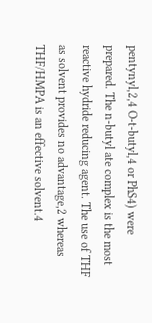pentynyl,2,4 O-t-butyl,4 or PhS4) were prepared. The n-butyl ate complex is the most reactive hydride reducing agent. The use of THF as solvent provides no advantage,2 whereas THF/HMPA is an effective solvent.4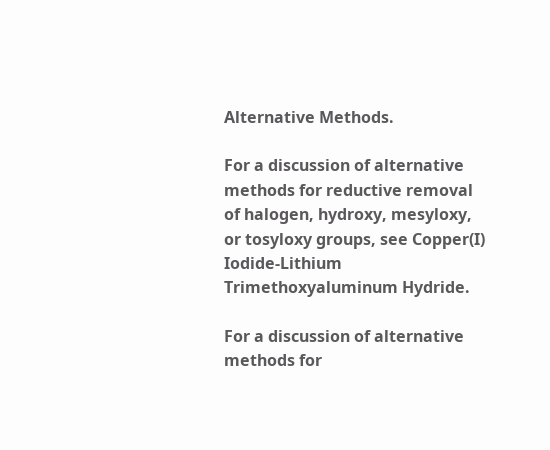Alternative Methods.

For a discussion of alternative methods for reductive removal of halogen, hydroxy, mesyloxy, or tosyloxy groups, see Copper(I) Iodide-Lithium Trimethoxyaluminum Hydride.

For a discussion of alternative methods for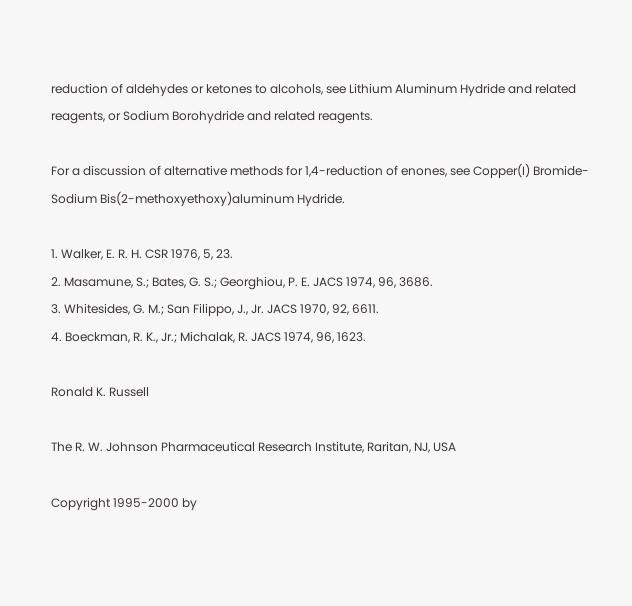reduction of aldehydes or ketones to alcohols, see Lithium Aluminum Hydride and related reagents, or Sodium Borohydride and related reagents.

For a discussion of alternative methods for 1,4-reduction of enones, see Copper(I) Bromide-Sodium Bis(2-methoxyethoxy)aluminum Hydride.

1. Walker, E. R. H. CSR 1976, 5, 23.
2. Masamune, S.; Bates, G. S.; Georghiou, P. E. JACS 1974, 96, 3686.
3. Whitesides, G. M.; San Filippo, J., Jr. JACS 1970, 92, 6611.
4. Boeckman, R. K., Jr.; Michalak, R. JACS 1974, 96, 1623.

Ronald K. Russell

The R. W. Johnson Pharmaceutical Research Institute, Raritan, NJ, USA

Copyright 1995-2000 by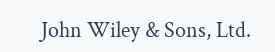John Wiley & Sons, Ltd.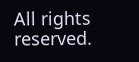All rights reserved.